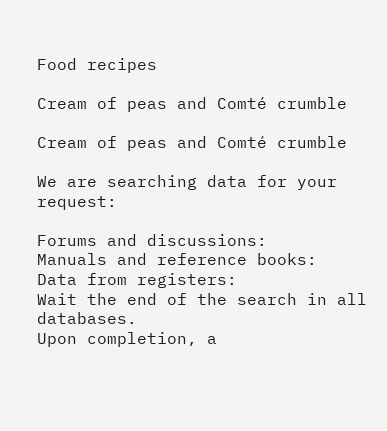Food recipes

Cream of peas and Comté crumble

Cream of peas and Comté crumble

We are searching data for your request:

Forums and discussions:
Manuals and reference books:
Data from registers:
Wait the end of the search in all databases.
Upon completion, a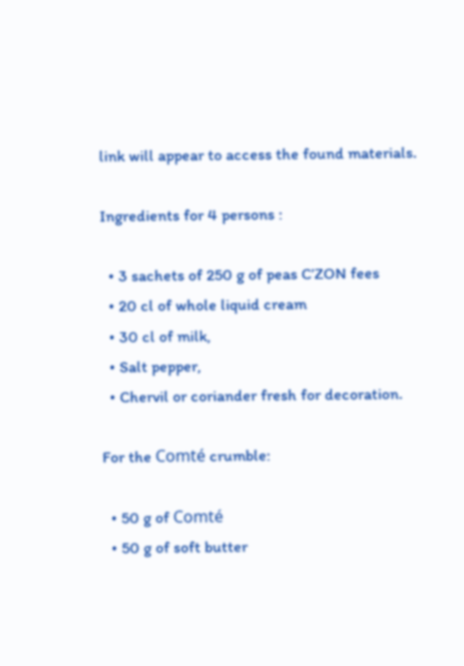link will appear to access the found materials.

Ingredients for 4 persons :

  • 3 sachets of 250 g of peas C’ZON fees
  • 20 cl of whole liquid cream
  • 30 cl of milk,
  • Salt pepper,
  • Chervil or coriander fresh for decoration.

For the Comté crumble:

  • 50 g of Comté
  • 50 g of soft butter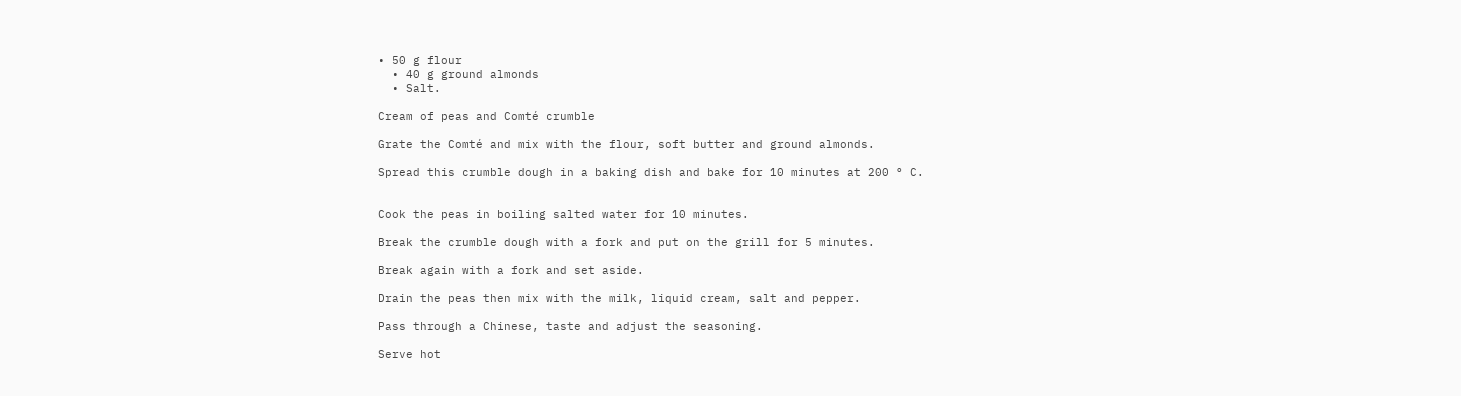• 50 g flour
  • 40 g ground almonds
  • Salt.

Cream of peas and Comté crumble

Grate the Comté and mix with the flour, soft butter and ground almonds.

Spread this crumble dough in a baking dish and bake for 10 minutes at 200 ° C.


Cook the peas in boiling salted water for 10 minutes.

Break the crumble dough with a fork and put on the grill for 5 minutes.

Break again with a fork and set aside.

Drain the peas then mix with the milk, liquid cream, salt and pepper.

Pass through a Chinese, taste and adjust the seasoning.

Serve hot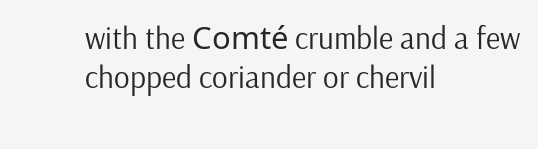with the Comté crumble and a few chopped coriander or chervil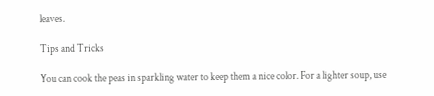leaves.

Tips and Tricks

You can cook the peas in sparkling water to keep them a nice color. For a lighter soup, use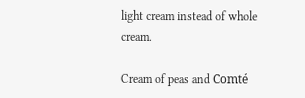light cream instead of whole cream.

Cream of peas and Comté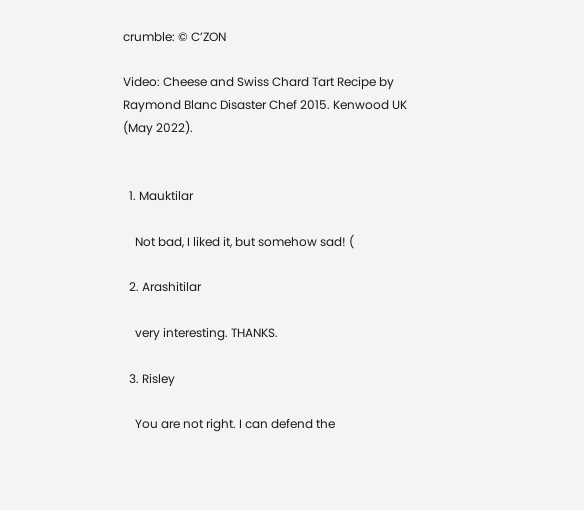crumble: © C’ZON

Video: Cheese and Swiss Chard Tart Recipe by Raymond Blanc Disaster Chef 2015. Kenwood UK (May 2022).


  1. Mauktilar

    Not bad, I liked it, but somehow sad! (

  2. Arashitilar

    very interesting. THANKS.

  3. Risley

    You are not right. I can defend the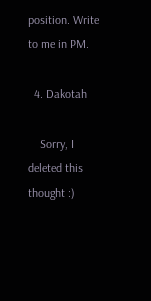position. Write to me in PM.

  4. Dakotah

    Sorry, I deleted this thought :)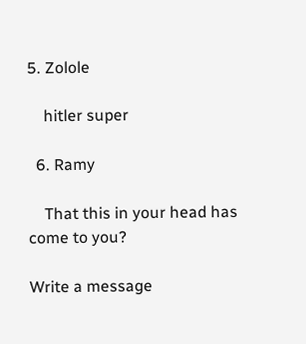5. Zolole

    hitler super

  6. Ramy

    That this in your head has come to you?

Write a message